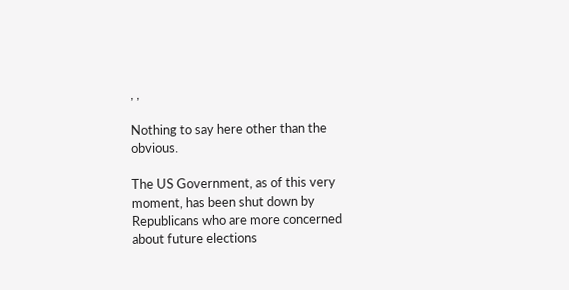, ,

Nothing to say here other than the obvious.

The US Government, as of this very moment, has been shut down by Republicans who are more concerned about future elections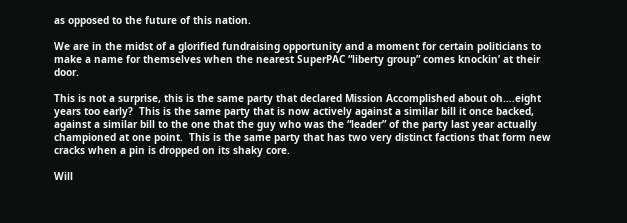as opposed to the future of this nation.

We are in the midst of a glorified fundraising opportunity and a moment for certain politicians to make a name for themselves when the nearest SuperPAC “liberty group” comes knockin’ at their door.

This is not a surprise, this is the same party that declared Mission Accomplished about oh….eight years too early?  This is the same party that is now actively against a similar bill it once backed, against a similar bill to the one that the guy who was the “leader” of the party last year actually championed at one point.  This is the same party that has two very distinct factions that form new cracks when a pin is dropped on its shaky core.

Will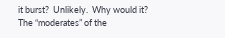it burst?  Unlikely.  Why would it?  The “moderates” of the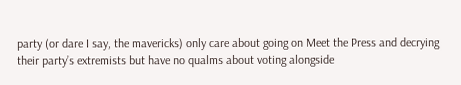party (or dare I say, the mavericks) only care about going on Meet the Press and decrying their party’s extremists but have no qualms about voting alongside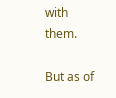with them.

But as of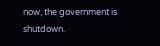now, the government is shutdown.